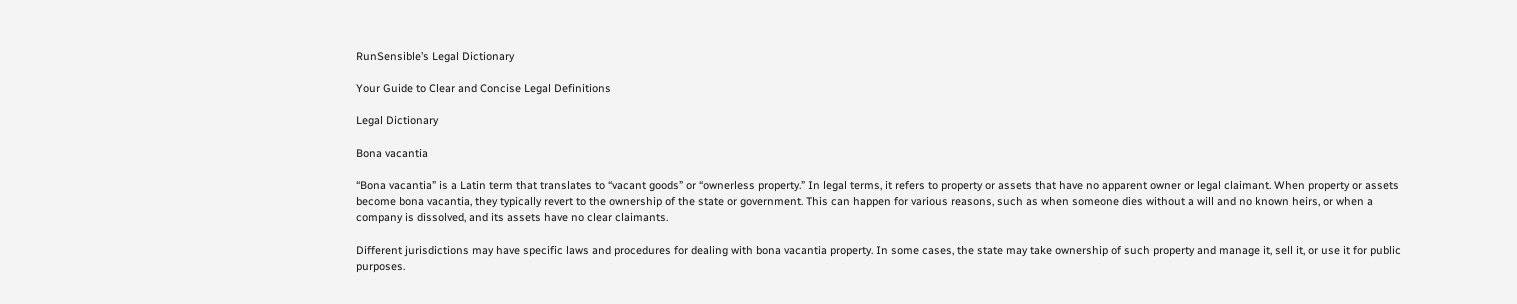RunSensible’s Legal Dictionary

Your Guide to Clear and Concise Legal Definitions

Legal Dictionary

Bona vacantia

“Bona vacantia” is a Latin term that translates to “vacant goods” or “ownerless property.” In legal terms, it refers to property or assets that have no apparent owner or legal claimant. When property or assets become bona vacantia, they typically revert to the ownership of the state or government. This can happen for various reasons, such as when someone dies without a will and no known heirs, or when a company is dissolved, and its assets have no clear claimants.

Different jurisdictions may have specific laws and procedures for dealing with bona vacantia property. In some cases, the state may take ownership of such property and manage it, sell it, or use it for public purposes.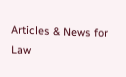Articles & News for Law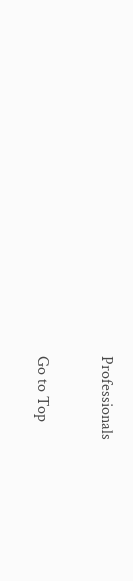Professionals

Go to Top